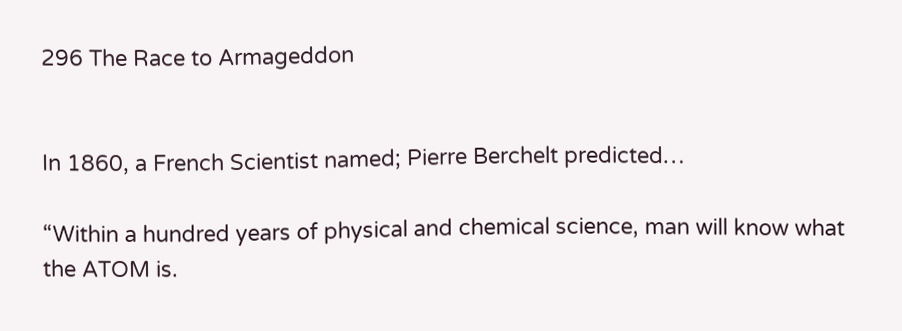296 The Race to Armageddon


In 1860, a French Scientist named; Pierre Berchelt predicted…

“Within a hundred years of physical and chemical science, man will know what the ATOM is.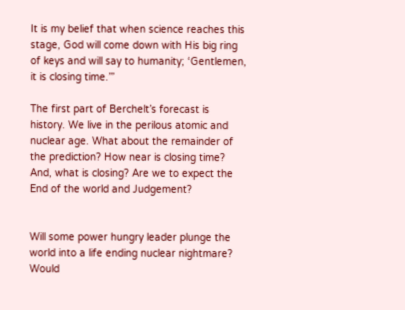It is my belief that when science reaches this stage, God will come down with His big ring of keys and will say to humanity; ‘Gentlemen, it is closing time.’”

The first part of Berchelt’s forecast is history. We live in the perilous atomic and nuclear age. What about the remainder of the prediction? How near is closing time? And, what is closing? Are we to expect the End of the world and Judgement?


Will some power hungry leader plunge the world into a life ending nuclear nightmare? Would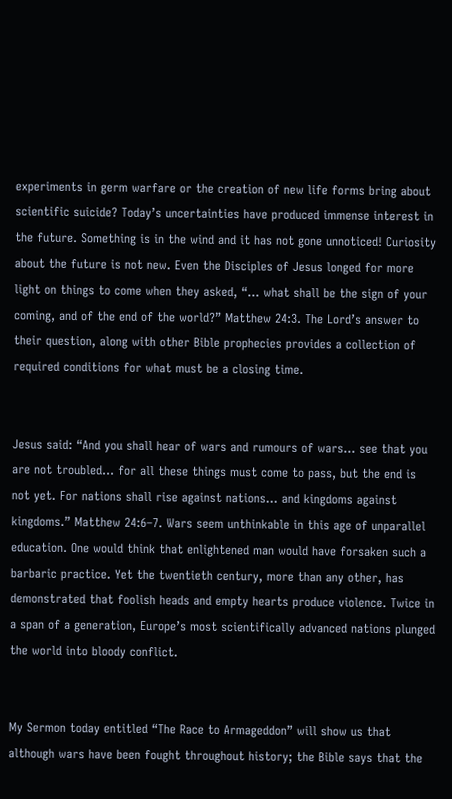experiments in germ warfare or the creation of new life forms bring about scientific suicide? Today’s uncertainties have produced immense interest in the future. Something is in the wind and it has not gone unnoticed! Curiosity about the future is not new. Even the Disciples of Jesus longed for more light on things to come when they asked, “… what shall be the sign of your coming, and of the end of the world?” Matthew 24:3. The Lord’s answer to their question, along with other Bible prophecies provides a collection of required conditions for what must be a closing time.


Jesus said: “And you shall hear of wars and rumours of wars… see that you are not troubled… for all these things must come to pass, but the end is not yet. For nations shall rise against nations… and kingdoms against kingdoms.” Matthew 24:6–7. Wars seem unthinkable in this age of unparallel education. One would think that enlightened man would have forsaken such a barbaric practice. Yet the twentieth century, more than any other, has demonstrated that foolish heads and empty hearts produce violence. Twice in a span of a generation, Europe’s most scientifically advanced nations plunged the world into bloody conflict.


My Sermon today entitled “The Race to Armageddon” will show us that although wars have been fought throughout history; the Bible says that the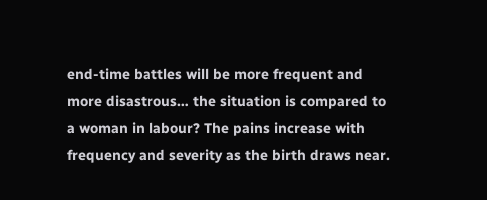end-time battles will be more frequent and more disastrous… the situation is compared to a woman in labour? The pains increase with frequency and severity as the birth draws near.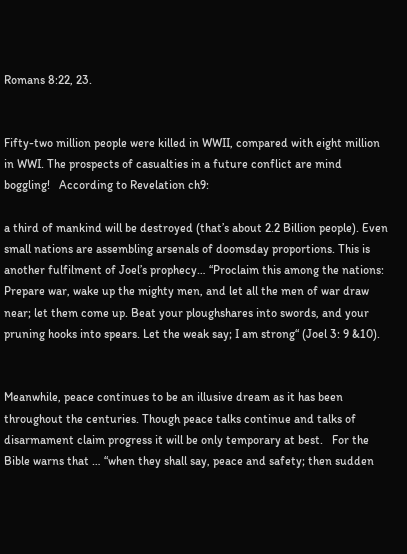Romans 8:22, 23.


Fifty-two million people were killed in WWII, compared with eight million in WWI. The prospects of casualties in a future conflict are mind boggling!   According to Revelation ch9:

a third of mankind will be destroyed (that’s about 2.2 Billion people). Even small nations are assembling arsenals of doomsday proportions. This is another fulfilment of Joel’s prophecy… “Proclaim this among the nations: Prepare war, wake up the mighty men, and let all the men of war draw near; let them come up. Beat your ploughshares into swords, and your pruning hooks into spears. Let the weak say; I am strong“ (Joel 3: 9 &10).


Meanwhile, peace continues to be an illusive dream as it has been throughout the centuries. Though peace talks continue and talks of disarmament claim progress it will be only temporary at best.   For the Bible warns that … “when they shall say, peace and safety; then sudden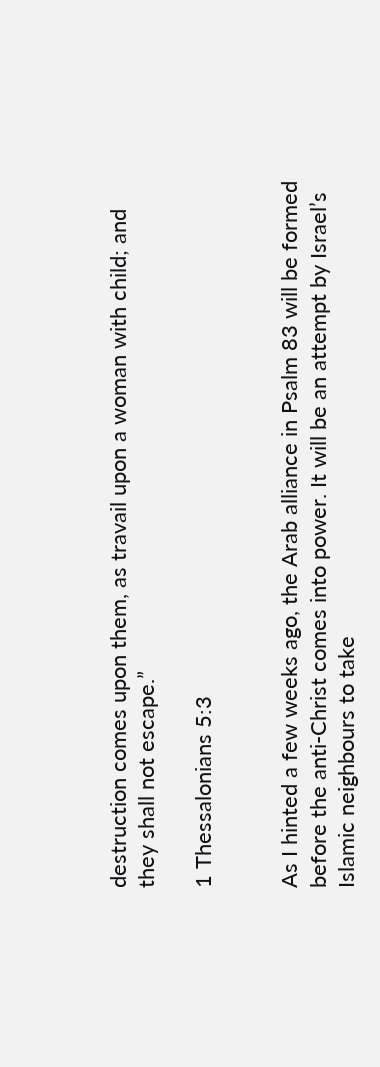destruction comes upon them, as travail upon a woman with child; and they shall not escape.”

1 Thessalonians 5:3


As I hinted a few weeks ago, the Arab alliance in Psalm 83 will be formed before the anti-Christ comes into power. It will be an attempt by Israel’s Islamic neighbours to take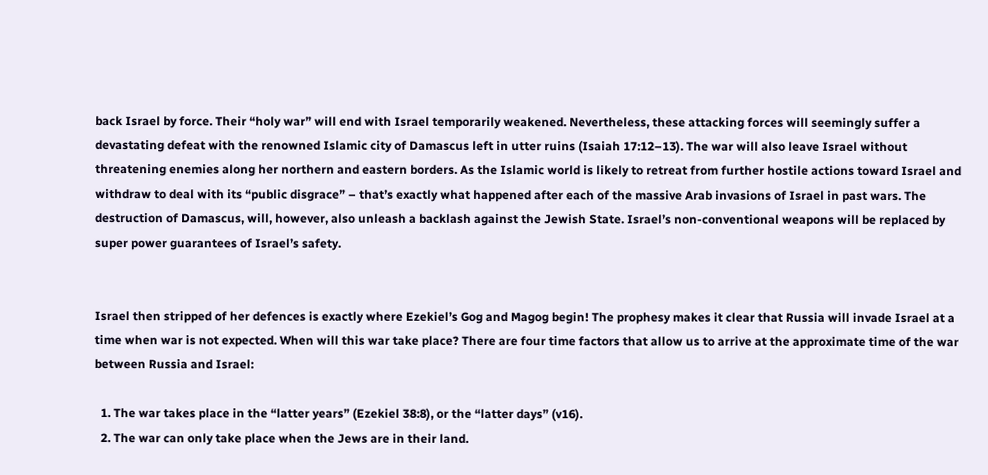back Israel by force. Their “holy war” will end with Israel temporarily weakened. Nevertheless, these attacking forces will seemingly suffer a devastating defeat with the renowned Islamic city of Damascus left in utter ruins (Isaiah 17:12–13). The war will also leave Israel without threatening enemies along her northern and eastern borders. As the Islamic world is likely to retreat from further hostile actions toward Israel and withdraw to deal with its “public disgrace” – that’s exactly what happened after each of the massive Arab invasions of Israel in past wars. The destruction of Damascus, will, however, also unleash a backlash against the Jewish State. Israel’s non-conventional weapons will be replaced by super power guarantees of Israel’s safety.


Israel then stripped of her defences is exactly where Ezekiel’s Gog and Magog begin! The prophesy makes it clear that Russia will invade Israel at a time when war is not expected. When will this war take place? There are four time factors that allow us to arrive at the approximate time of the war between Russia and Israel:

  1. The war takes place in the “latter years” (Ezekiel 38:8), or the “latter days” (v16).
  2. The war can only take place when the Jews are in their land.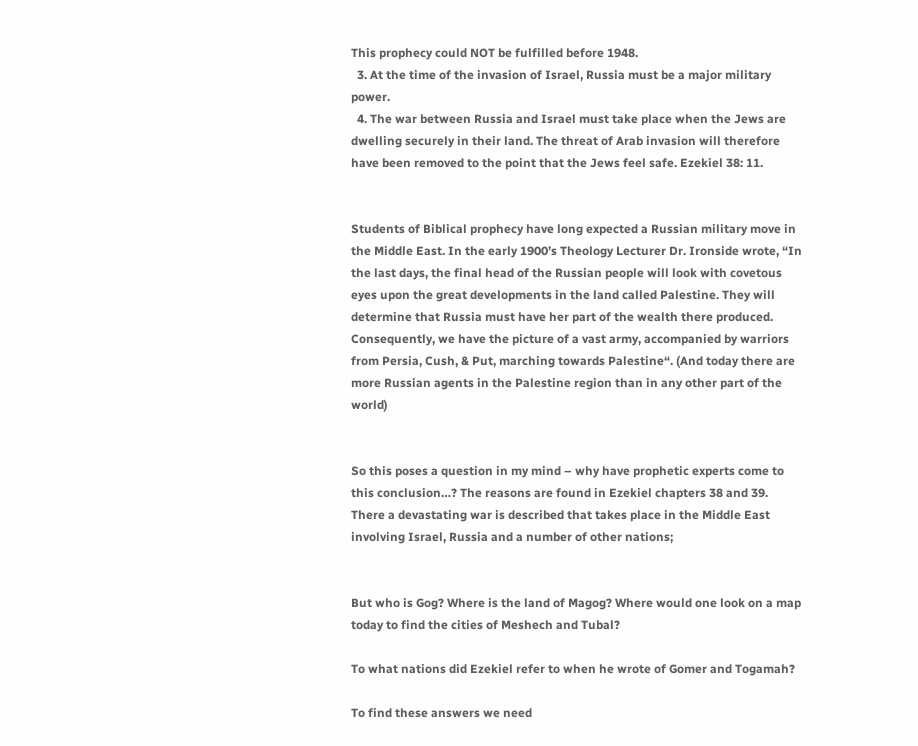This prophecy could NOT be fulfilled before 1948.
  3. At the time of the invasion of Israel, Russia must be a major military power.
  4. The war between Russia and Israel must take place when the Jews are dwelling securely in their land. The threat of Arab invasion will therefore have been removed to the point that the Jews feel safe. Ezekiel 38: 11.


Students of Biblical prophecy have long expected a Russian military move in the Middle East. In the early 1900’s Theology Lecturer Dr. Ironside wrote, “In the last days, the final head of the Russian people will look with covetous eyes upon the great developments in the land called Palestine. They will determine that Russia must have her part of the wealth there produced. Consequently, we have the picture of a vast army, accompanied by warriors from Persia, Cush, & Put, marching towards Palestine“. (And today there are more Russian agents in the Palestine region than in any other part of the world)


So this poses a question in my mind – why have prophetic experts come to this conclusion…? The reasons are found in Ezekiel chapters 38 and 39.   There a devastating war is described that takes place in the Middle East involving Israel, Russia and a number of other nations;


But who is Gog? Where is the land of Magog? Where would one look on a map today to find the cities of Meshech and Tubal?

To what nations did Ezekiel refer to when he wrote of Gomer and Togamah?

To find these answers we need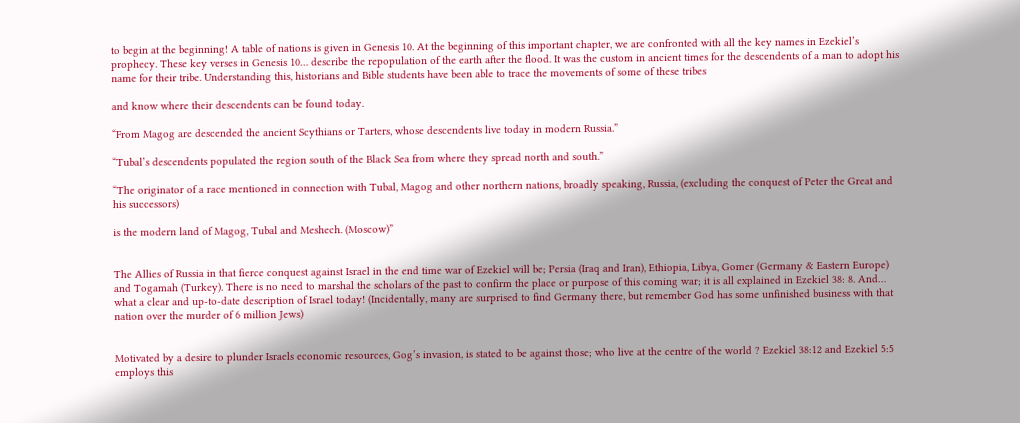to begin at the beginning! A table of nations is given in Genesis 10. At the beginning of this important chapter, we are confronted with all the key names in Ezekiel’s prophecy. These key verses in Genesis 10… describe the repopulation of the earth after the flood. It was the custom in ancient times for the descendents of a man to adopt his name for their tribe. Understanding this, historians and Bible students have been able to trace the movements of some of these tribes

and know where their descendents can be found today.

“From Magog are descended the ancient Scythians or Tarters, whose descendents live today in modern Russia.”

“Tubal’s descendents populated the region south of the Black Sea from where they spread north and south.”

“The originator of a race mentioned in connection with Tubal, Magog and other northern nations, broadly speaking, Russia, (excluding the conquest of Peter the Great and his successors)

is the modern land of Magog, Tubal and Meshech. (Moscow)”


The Allies of Russia in that fierce conquest against Israel in the end time war of Ezekiel will be; Persia (Iraq and Iran), Ethiopia, Libya, Gomer (Germany & Eastern Europe) and Togamah (Turkey). There is no need to marshal the scholars of the past to confirm the place or purpose of this coming war; it is all explained in Ezekiel 38: 8. And… what a clear and up-to-date description of Israel today! (Incidentally, many are surprised to find Germany there, but remember God has some unfinished business with that nation over the murder of 6 million Jews)


Motivated by a desire to plunder Israels economic resources, Gog’s invasion, is stated to be against those; who live at the centre of the world ? Ezekiel 38:12 and Ezekiel 5:5 employs this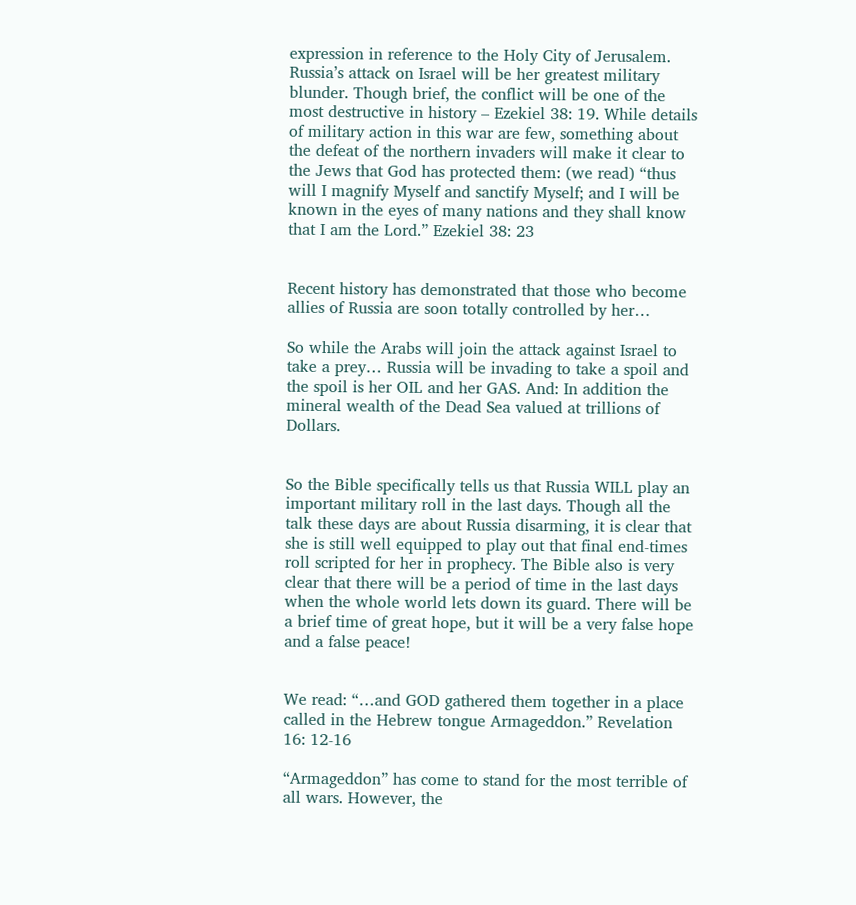expression in reference to the Holy City of Jerusalem. Russia’s attack on Israel will be her greatest military blunder. Though brief, the conflict will be one of the most destructive in history – Ezekiel 38: 19. While details of military action in this war are few, something about the defeat of the northern invaders will make it clear to the Jews that God has protected them: (we read) “thus will I magnify Myself and sanctify Myself; and I will be known in the eyes of many nations and they shall know that I am the Lord.” Ezekiel 38: 23


Recent history has demonstrated that those who become allies of Russia are soon totally controlled by her…

So while the Arabs will join the attack against Israel to take a prey… Russia will be invading to take a spoil and the spoil is her OIL and her GAS. And: In addition the mineral wealth of the Dead Sea valued at trillions of Dollars.


So the Bible specifically tells us that Russia WILL play an important military roll in the last days. Though all the talk these days are about Russia disarming, it is clear that she is still well equipped to play out that final end-times roll scripted for her in prophecy. The Bible also is very clear that there will be a period of time in the last days when the whole world lets down its guard. There will be a brief time of great hope, but it will be a very false hope and a false peace!


We read: “…and GOD gathered them together in a place called in the Hebrew tongue Armageddon.” Revelation 16: 12-16

“Armageddon” has come to stand for the most terrible of all wars. However, the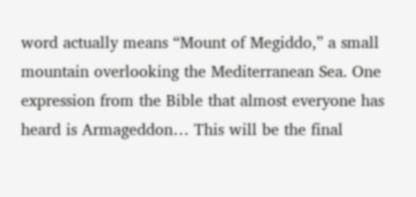word actually means “Mount of Megiddo,” a small mountain overlooking the Mediterranean Sea. One expression from the Bible that almost everyone has heard is Armageddon… This will be the final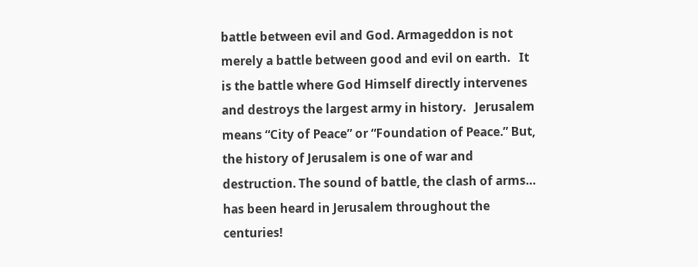battle between evil and God. Armageddon is not merely a battle between good and evil on earth.   It is the battle where God Himself directly intervenes and destroys the largest army in history.   Jerusalem means “City of Peace” or “Foundation of Peace.” But, the history of Jerusalem is one of war and destruction. The sound of battle, the clash of arms… has been heard in Jerusalem throughout the centuries!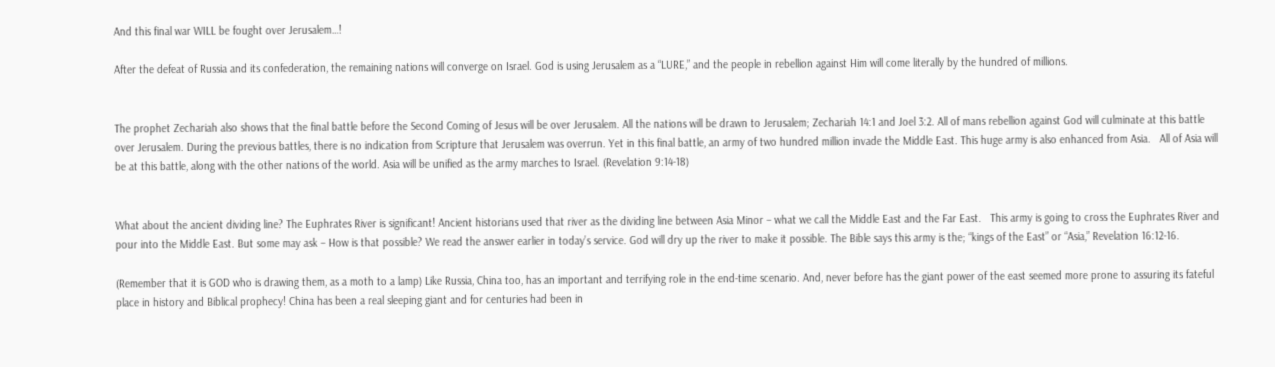And this final war WILL be fought over Jerusalem…!

After the defeat of Russia and its confederation, the remaining nations will converge on Israel. God is using Jerusalem as a “LURE,” and the people in rebellion against Him will come literally by the hundred of millions.


The prophet Zechariah also shows that the final battle before the Second Coming of Jesus will be over Jerusalem. All the nations will be drawn to Jerusalem; Zechariah 14:1 and Joel 3:2. All of mans rebellion against God will culminate at this battle over Jerusalem. During the previous battles, there is no indication from Scripture that Jerusalem was overrun. Yet in this final battle, an army of two hundred million invade the Middle East. This huge army is also enhanced from Asia.   All of Asia will be at this battle, along with the other nations of the world. Asia will be unified as the army marches to Israel. (Revelation 9:14-18)


What about the ancient dividing line? The Euphrates River is significant! Ancient historians used that river as the dividing line between Asia Minor – what we call the Middle East and the Far East.   This army is going to cross the Euphrates River and pour into the Middle East. But some may ask – How is that possible? We read the answer earlier in today’s service. God will dry up the river to make it possible. The Bible says this army is the; “kings of the East” or “Asia,” Revelation 16:12-16.

(Remember that it is GOD who is drawing them, as a moth to a lamp) Like Russia, China too, has an important and terrifying role in the end-time scenario. And, never before has the giant power of the east seemed more prone to assuring its fateful place in history and Biblical prophecy! China has been a real sleeping giant and for centuries had been in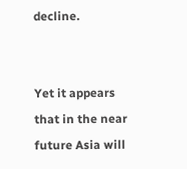decline.


Yet it appears that in the near future Asia will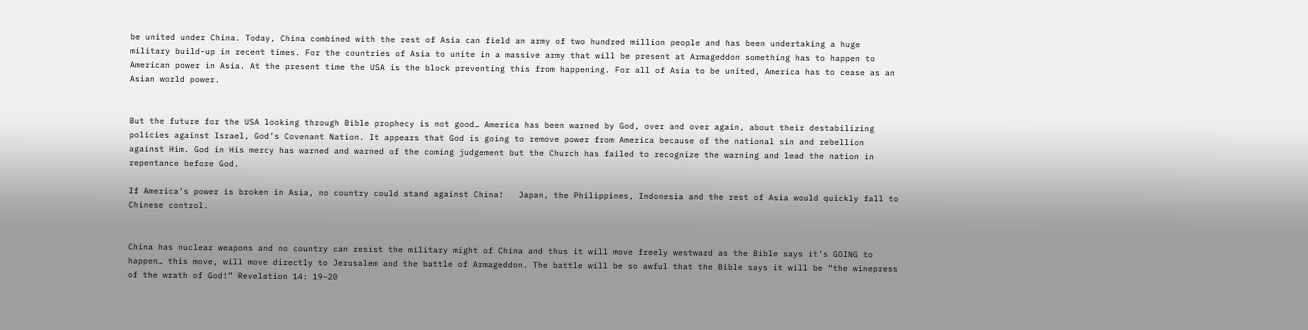be united under China. Today, China combined with the rest of Asia can field an army of two hundred million people and has been undertaking a huge military build-up in recent times. For the countries of Asia to unite in a massive army that will be present at Armageddon something has to happen to American power in Asia. At the present time the USA is the block preventing this from happening. For all of Asia to be united, America has to cease as an Asian world power.


But the future for the USA looking through Bible prophecy is not good… America has been warned by God, over and over again, about their destabilizing policies against Israel, God’s Covenant Nation. It appears that God is going to remove power from America because of the national sin and rebellion against Him. God in His mercy has warned and warned of the coming judgement but the Church has failed to recognize the warning and lead the nation in repentance before God.

If America’s power is broken in Asia, no country could stand against China!   Japan, the Philippines, Indonesia and the rest of Asia would quickly fall to Chinese control.


China has nuclear weapons and no country can resist the military might of China and thus it will move freely westward as the Bible says it’s GOING to happen… this move, will move directly to Jerusalem and the battle of Armageddon. The battle will be so awful that the Bible says it will be “the winepress of the wrath of God!” Revelation 14: 19–20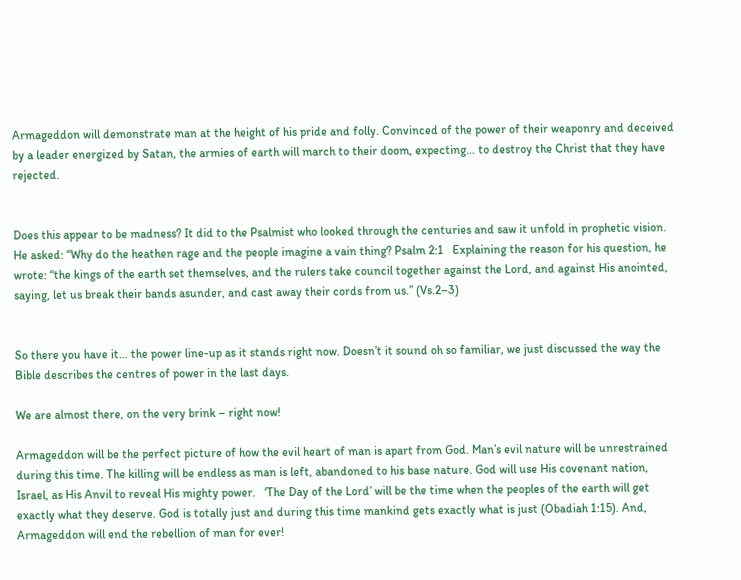Armageddon will demonstrate man at the height of his pride and folly. Convinced of the power of their weaponry and deceived by a leader energized by Satan, the armies of earth will march to their doom, expecting… to destroy the Christ that they have rejected.


Does this appear to be madness? It did to the Psalmist who looked through the centuries and saw it unfold in prophetic vision. He asked: “Why do the heathen rage and the people imagine a vain thing? Psalm 2:1   Explaining the reason for his question, he wrote: “the kings of the earth set themselves, and the rulers take council together against the Lord, and against His anointed, saying, let us break their bands asunder, and cast away their cords from us.” (Vs.2–3)


So there you have it… the power line-up as it stands right now. Doesn’t it sound oh so familiar, we just discussed the way the Bible describes the centres of power in the last days.

We are almost there, on the very brink – right now!

Armageddon will be the perfect picture of how the evil heart of man is apart from God. Man’s evil nature will be unrestrained during this time. The killing will be endless as man is left, abandoned to his base nature. God will use His covenant nation, Israel, as His Anvil to reveal His mighty power.   ‘The Day of the Lord’ will be the time when the peoples of the earth will get exactly what they deserve. God is totally just and during this time mankind gets exactly what is just (Obadiah 1:15). And, Armageddon will end the rebellion of man for ever!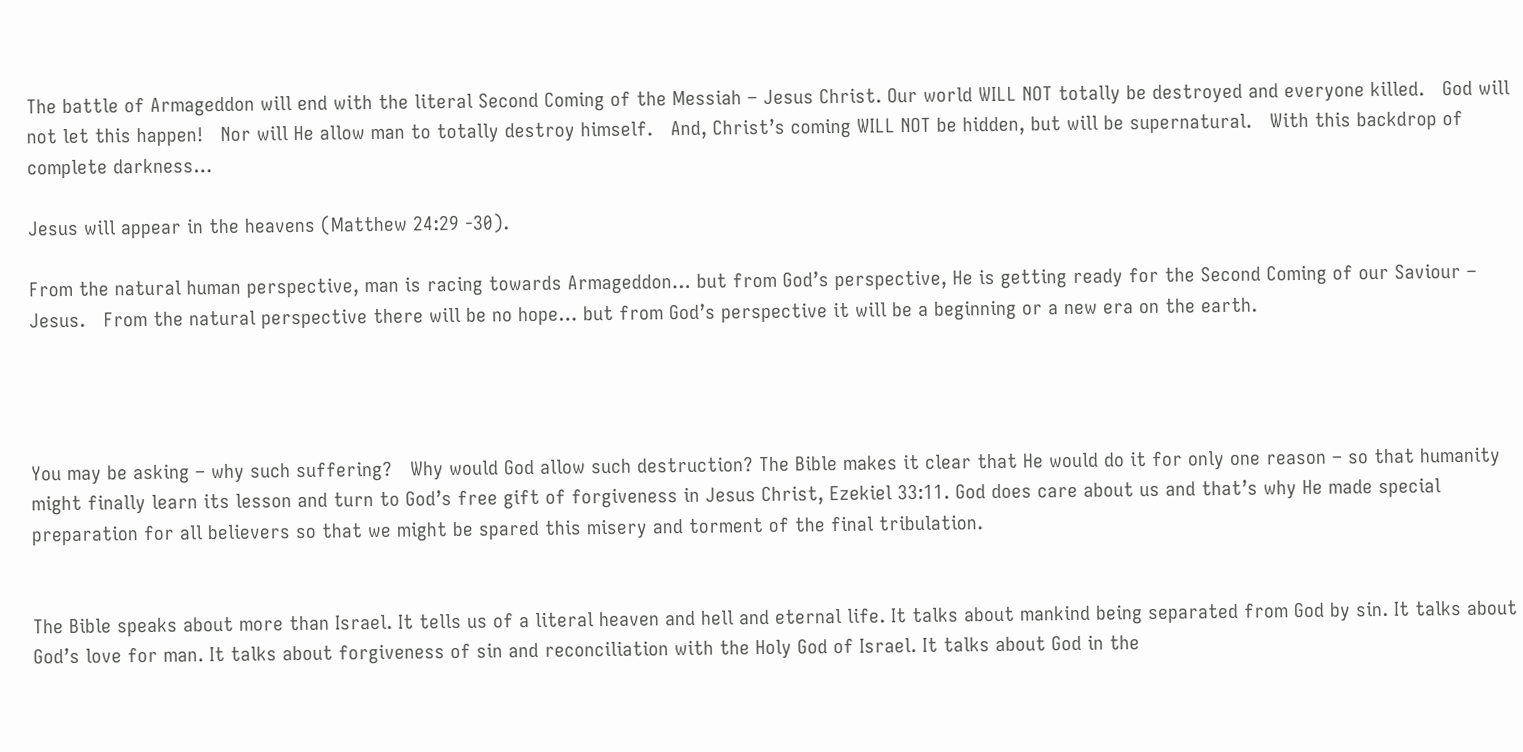The battle of Armageddon will end with the literal Second Coming of the Messiah – Jesus Christ. Our world WILL NOT totally be destroyed and everyone killed.   God will not let this happen!   Nor will He allow man to totally destroy himself.   And, Christ’s coming WILL NOT be hidden, but will be supernatural.   With this backdrop of complete darkness…

Jesus will appear in the heavens (Matthew 24:29 -30).

From the natural human perspective, man is racing towards Armageddon… but from God’s perspective, He is getting ready for the Second Coming of our Saviour – Jesus.   From the natural perspective there will be no hope… but from God’s perspective it will be a beginning or a new era on the earth.




You may be asking – why such suffering?   Why would God allow such destruction? The Bible makes it clear that He would do it for only one reason – so that humanity might finally learn its lesson and turn to God’s free gift of forgiveness in Jesus Christ, Ezekiel 33:11. God does care about us and that’s why He made special preparation for all believers so that we might be spared this misery and torment of the final tribulation.


The Bible speaks about more than Israel. It tells us of a literal heaven and hell and eternal life. It talks about mankind being separated from God by sin. It talks about God’s love for man. It talks about forgiveness of sin and reconciliation with the Holy God of Israel. It talks about God in the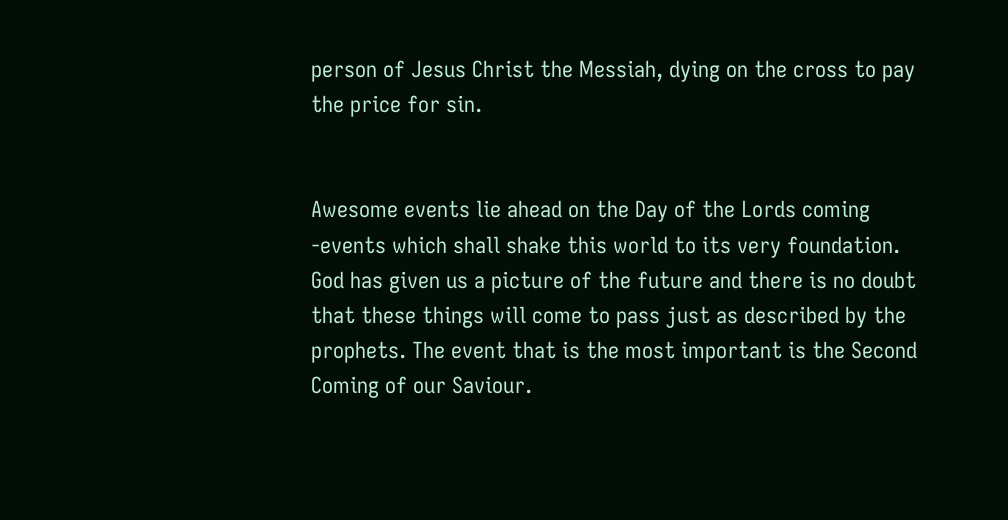person of Jesus Christ the Messiah, dying on the cross to pay the price for sin.


Awesome events lie ahead on the Day of the Lords coming -events which shall shake this world to its very foundation. God has given us a picture of the future and there is no doubt that these things will come to pass just as described by the prophets. The event that is the most important is the Second Coming of our Saviour.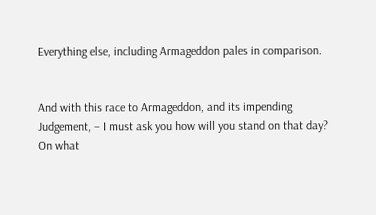Everything else, including Armageddon pales in comparison.


And with this race to Armageddon, and its impending Judgement, – I must ask you how will you stand on that day? On what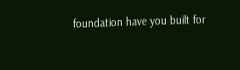foundation have you built for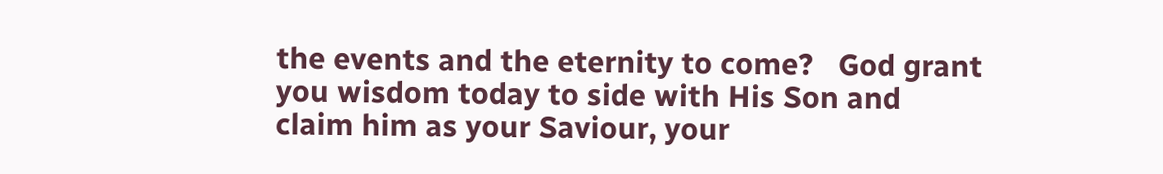the events and the eternity to come?   God grant you wisdom today to side with His Son and claim him as your Saviour, your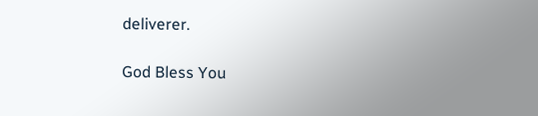deliverer.

God Bless You